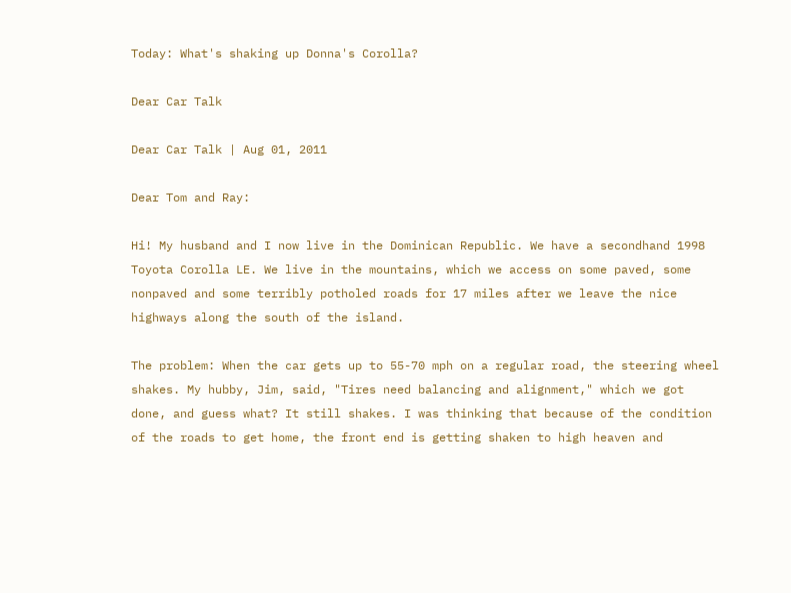Today: What's shaking up Donna's Corolla?

Dear Car Talk

Dear Car Talk | Aug 01, 2011

Dear Tom and Ray:

Hi! My husband and I now live in the Dominican Republic. We have a secondhand 1998 Toyota Corolla LE. We live in the mountains, which we access on some paved, some nonpaved and some terribly potholed roads for 17 miles after we leave the nice highways along the south of the island.

The problem: When the car gets up to 55-70 mph on a regular road, the steering wheel shakes. My hubby, Jim, said, "Tires need balancing and alignment," which we got done, and guess what? It still shakes. I was thinking that because of the condition of the roads to get home, the front end is getting shaken to high heaven and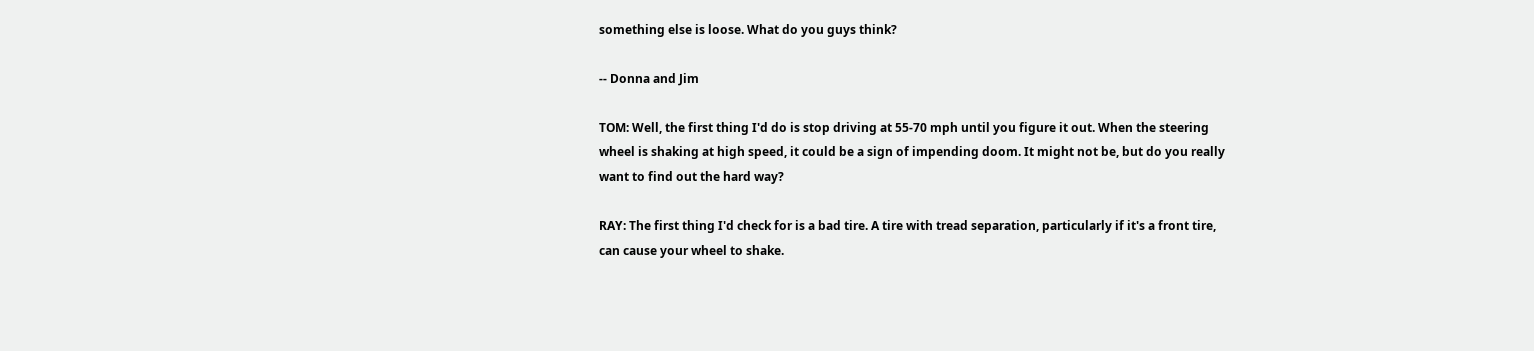something else is loose. What do you guys think?

-- Donna and Jim

TOM: Well, the first thing I'd do is stop driving at 55-70 mph until you figure it out. When the steering wheel is shaking at high speed, it could be a sign of impending doom. It might not be, but do you really want to find out the hard way?

RAY: The first thing I'd check for is a bad tire. A tire with tread separation, particularly if it's a front tire, can cause your wheel to shake.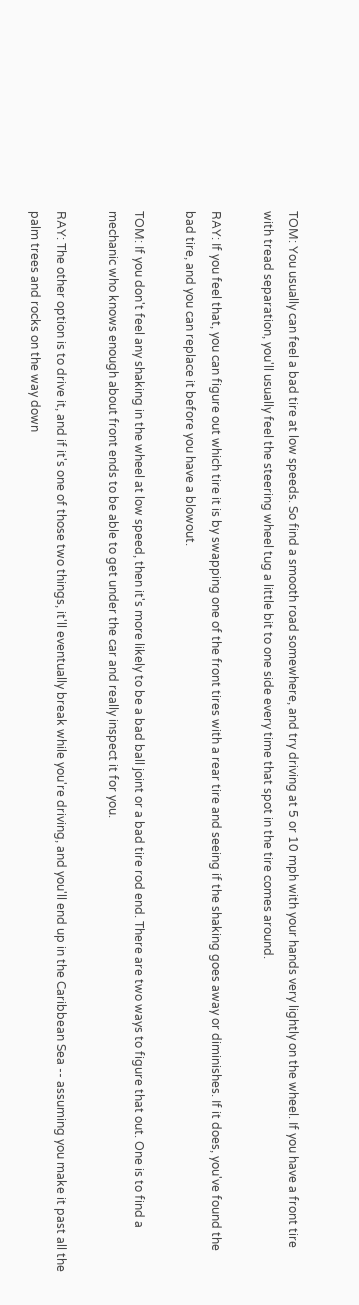TOM: You usually can feel a bad tire at low speeds. So find a smooth road somewhere, and try driving at 5 or 10 mph with your hands very lightly on the wheel. If you have a front tire with tread separation, you'll usually feel the steering wheel tug a little bit to one side every time that spot in the tire comes around.

RAY: If you feel that, you can figure out which tire it is by swapping one of the front tires with a rear tire and seeing if the shaking goes away or diminishes. If it does, you've found the bad tire, and you can replace it before you have a blowout.

TOM: If you don't feel any shaking in the wheel at low speed, then it's more likely to be a bad ball joint or a bad tire rod end. There are two ways to figure that out. One is to find a mechanic who knows enough about front ends to be able to get under the car and really inspect it for you.

RAY: The other option is to drive it, and if it's one of those two things, it'll eventually break while you're driving, and you'll end up in the Caribbean Sea -- assuming you make it past all the palm trees and rocks on the way down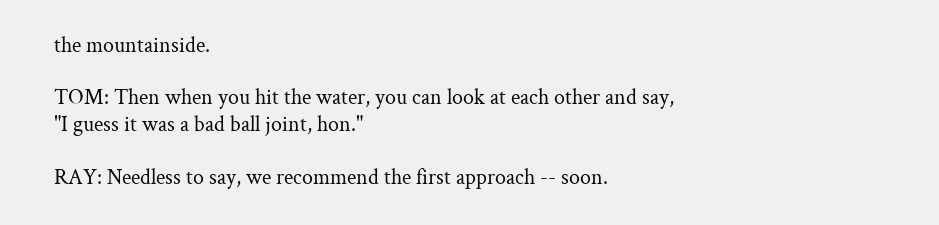the mountainside.

TOM: Then when you hit the water, you can look at each other and say, "I guess it was a bad ball joint, hon."

RAY: Needless to say, we recommend the first approach -- soon.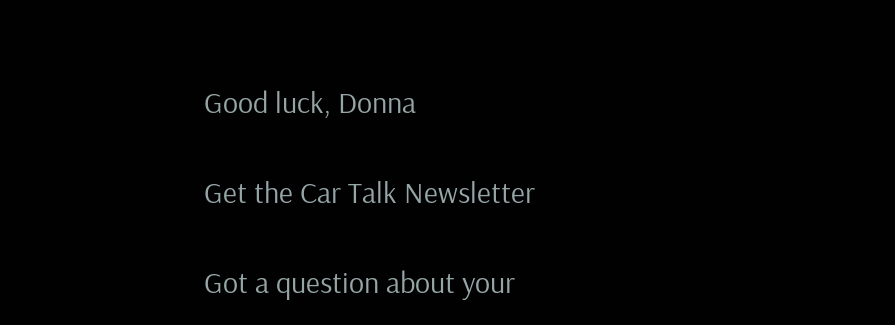Good luck, Donna

Get the Car Talk Newsletter

Got a question about your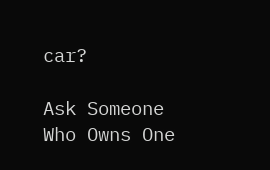car?

Ask Someone Who Owns One